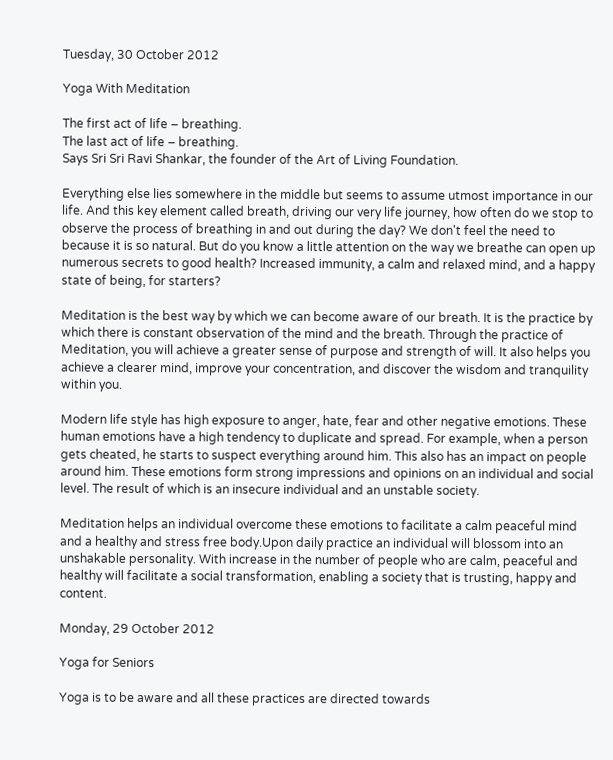Tuesday, 30 October 2012

Yoga With Meditation

The first act of life – breathing.
The last act of life – breathing.
Says Sri Sri Ravi Shankar, the founder of the Art of Living Foundation.

Everything else lies somewhere in the middle but seems to assume utmost importance in our life. And this key element called breath, driving our very life journey, how often do we stop to observe the process of breathing in and out during the day? We don't feel the need to because it is so natural. But do you know a little attention on the way we breathe can open up numerous secrets to good health? Increased immunity, a calm and relaxed mind, and a happy state of being, for starters?

Meditation is the best way by which we can become aware of our breath. It is the practice by which there is constant observation of the mind and the breath. Through the practice of Meditation, you will achieve a greater sense of purpose and strength of will. It also helps you achieve a clearer mind, improve your concentration, and discover the wisdom and tranquility within you.

Modern life style has high exposure to anger, hate, fear and other negative emotions. These human emotions have a high tendency to duplicate and spread. For example, when a person gets cheated, he starts to suspect everything around him. This also has an impact on people around him. These emotions form strong impressions and opinions on an individual and social level. The result of which is an insecure individual and an unstable society.

Meditation helps an individual overcome these emotions to facilitate a calm peaceful mind and a healthy and stress free body.Upon daily practice an individual will blossom into an unshakable personality. With increase in the number of people who are calm, peaceful and healthy will facilitate a social transformation, enabling a society that is trusting, happy and content.

Monday, 29 October 2012

Yoga for Seniors

Yoga is to be aware and all these practices are directed towards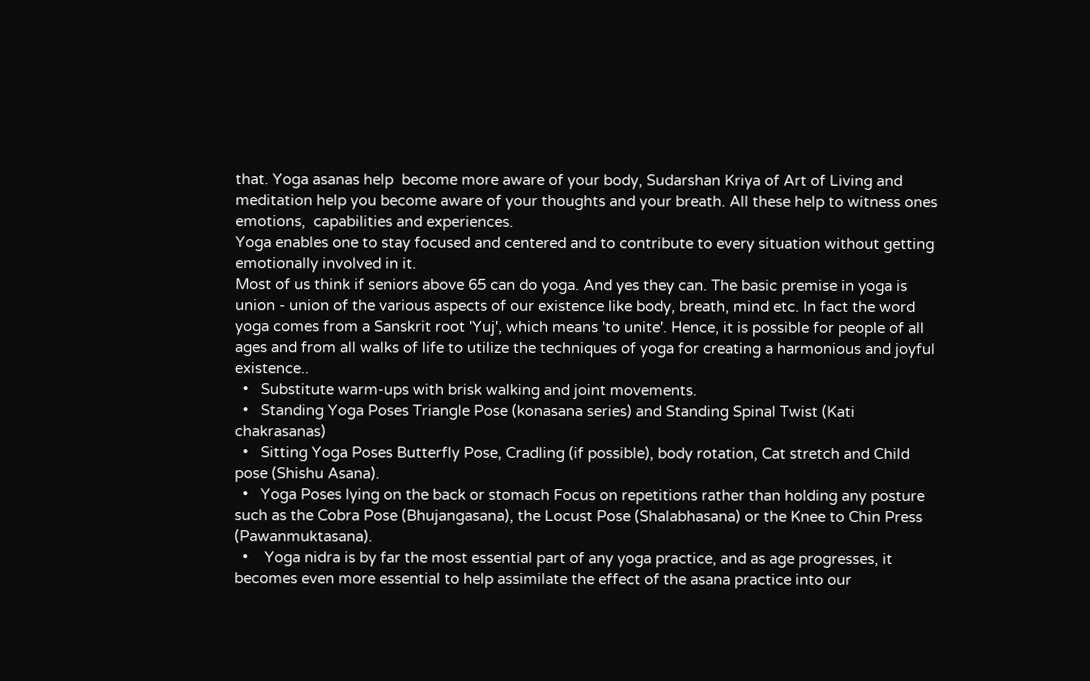that. Yoga asanas help  become more aware of your body, Sudarshan Kriya of Art of Living and meditation help you become aware of your thoughts and your breath. All these help to witness ones emotions,  capabilities and experiences.
Yoga enables one to stay focused and centered and to contribute to every situation without getting emotionally involved in it.
Most of us think if seniors above 65 can do yoga. And yes they can. The basic premise in yoga is union - union of the various aspects of our existence like body, breath, mind etc. In fact the word yoga comes from a Sanskrit root 'Yuj', which means 'to unite'. Hence, it is possible for people of all ages and from all walks of life to utilize the techniques of yoga for creating a harmonious and joyful existence..
  •   Substitute warm-ups with brisk walking and joint movements.
  •   Standing Yoga Poses Triangle Pose (konasana series) and Standing Spinal Twist (Kati chakrasanas)
  •   Sitting Yoga Poses Butterfly Pose, Cradling (if possible), body rotation, Cat stretch and Child pose (Shishu Asana).
  •   Yoga Poses lying on the back or stomach Focus on repetitions rather than holding any posture such as the Cobra Pose (Bhujangasana), the Locust Pose (Shalabhasana) or the Knee to Chin Press    (Pawanmuktasana).
  •    Yoga nidra is by far the most essential part of any yoga practice, and as age progresses, it becomes even more essential to help assimilate the effect of the asana practice into our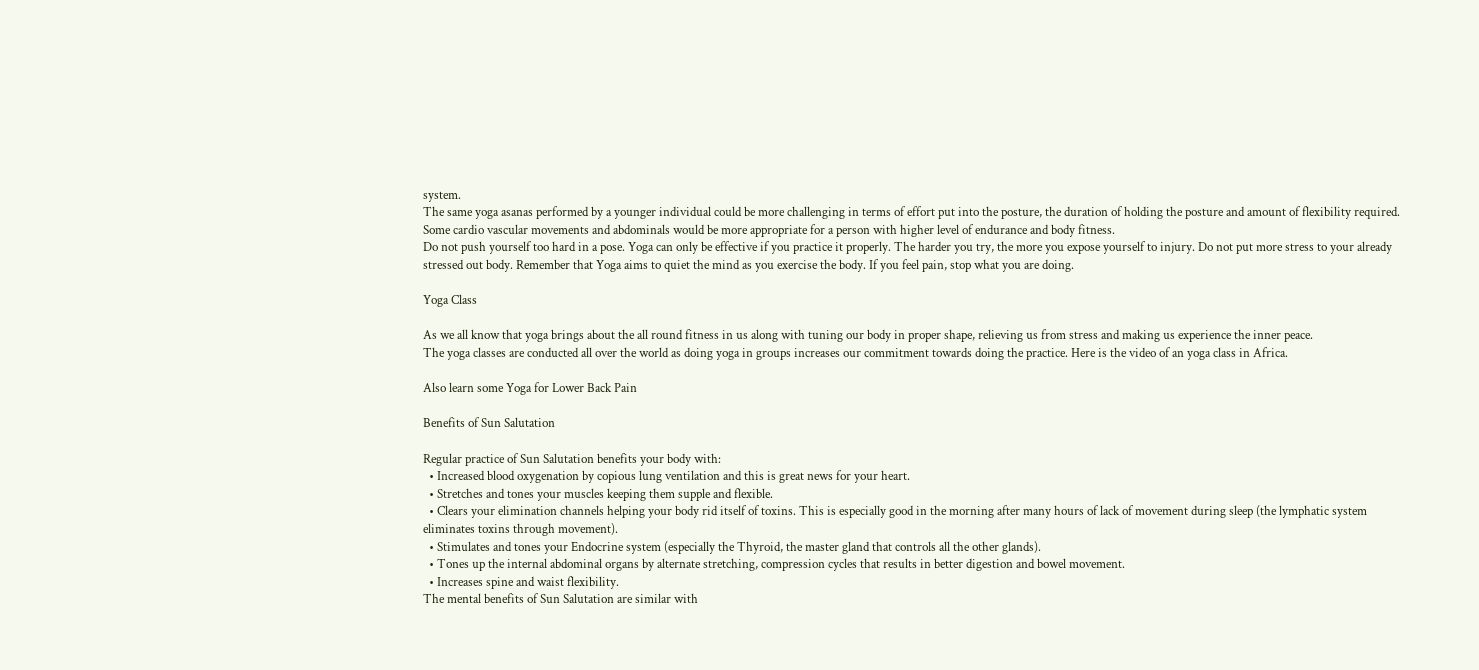system.
The same yoga asanas performed by a younger individual could be more challenging in terms of effort put into the posture, the duration of holding the posture and amount of flexibility required. Some cardio vascular movements and abdominals would be more appropriate for a person with higher level of endurance and body fitness.
Do not push yourself too hard in a pose. Yoga can only be effective if you practice it properly. The harder you try, the more you expose yourself to injury. Do not put more stress to your already stressed out body. Remember that Yoga aims to quiet the mind as you exercise the body. If you feel pain, stop what you are doing.

Yoga Class

As we all know that yoga brings about the all round fitness in us along with tuning our body in proper shape, relieving us from stress and making us experience the inner peace.
The yoga classes are conducted all over the world as doing yoga in groups increases our commitment towards doing the practice. Here is the video of an yoga class in Africa.

Also learn some Yoga for Lower Back Pain

Benefits of Sun Salutation

Regular practice of Sun Salutation benefits your body with:
  • Increased blood oxygenation by copious lung ventilation and this is great news for your heart.
  • Stretches and tones your muscles keeping them supple and flexible.
  • Clears your elimination channels helping your body rid itself of toxins. This is especially good in the morning after many hours of lack of movement during sleep (the lymphatic system eliminates toxins through movement).
  • Stimulates and tones your Endocrine system (especially the Thyroid, the master gland that controls all the other glands).
  • Tones up the internal abdominal organs by alternate stretching, compression cycles that results in better digestion and bowel movement.
  • Increases spine and waist flexibility.
The mental benefits of Sun Salutation are similar with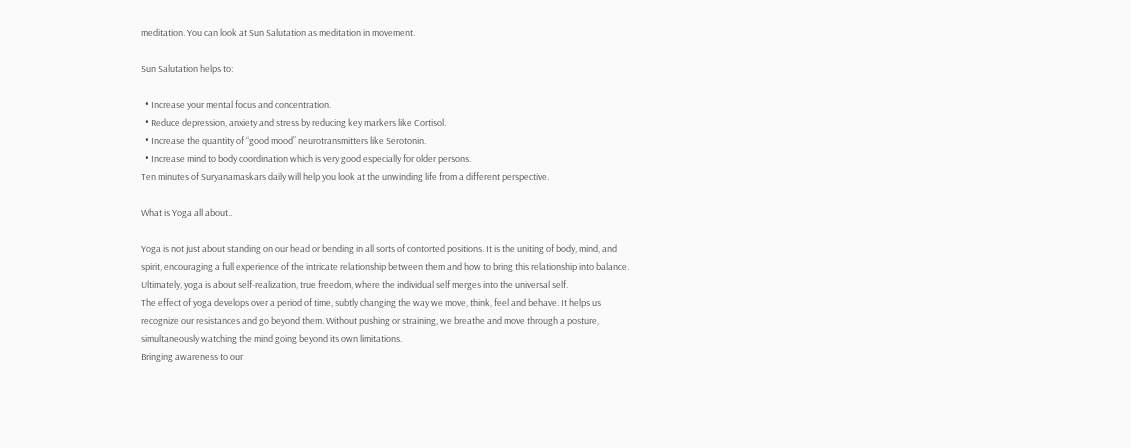meditation. You can look at Sun Salutation as meditation in movement.

Sun Salutation helps to:

  • Increase your mental focus and concentration.
  • Reduce depression, anxiety and stress by reducing key markers like Cortisol.
  • Increase the quantity of “good mood” neurotransmitters like Serotonin.
  • Increase mind to body coordination which is very good especially for older persons.
Ten minutes of Suryanamaskars daily will help you look at the unwinding life from a different perspective.

What is Yoga all about..

Yoga is not just about standing on our head or bending in all sorts of contorted positions. It is the uniting of body, mind, and spirit, encouraging a full experience of the intricate relationship between them and how to bring this relationship into balance. Ultimately, yoga is about self-realization, true freedom, where the individual self merges into the universal self.
The effect of yoga develops over a period of time, subtly changing the way we move, think, feel and behave. It helps us recognize our resistances and go beyond them. Without pushing or straining, we breathe and move through a posture, simultaneously watching the mind going beyond its own limitations.
Bringing awareness to our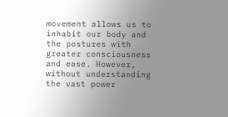movement allows us to inhabit our body and the postures with greater consciousness and ease. However, without understanding the vast power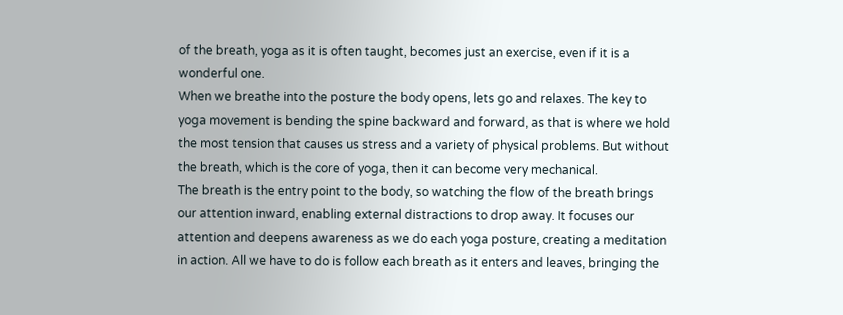of the breath, yoga as it is often taught, becomes just an exercise, even if it is a wonderful one.
When we breathe into the posture the body opens, lets go and relaxes. The key to yoga movement is bending the spine backward and forward, as that is where we hold the most tension that causes us stress and a variety of physical problems. But without the breath, which is the core of yoga, then it can become very mechanical.
The breath is the entry point to the body, so watching the flow of the breath brings our attention inward, enabling external distractions to drop away. It focuses our attention and deepens awareness as we do each yoga posture, creating a meditation in action. All we have to do is follow each breath as it enters and leaves, bringing the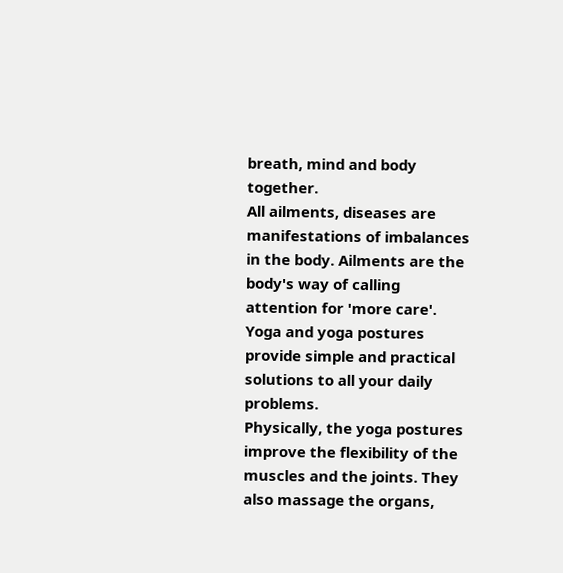breath, mind and body together.
All ailments, diseases are manifestations of imbalances in the body. Ailments are the body's way of calling attention for 'more care'. Yoga and yoga postures provide simple and practical solutions to all your daily problems.
Physically, the yoga postures improve the flexibility of the muscles and the joints. They also massage the organs,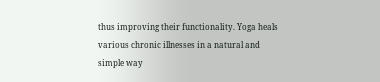thus improving their functionality. Yoga heals various chronic illnesses in a natural and simple way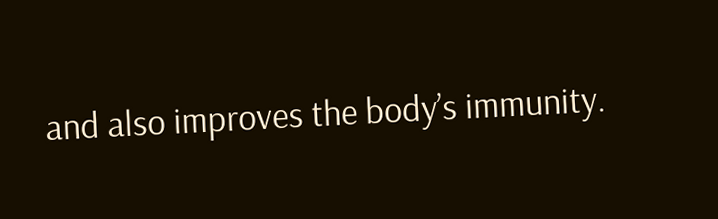and also improves the body’s immunity.